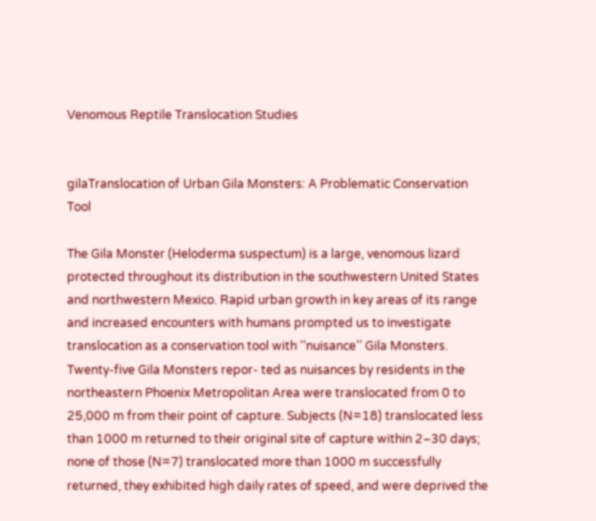Venomous Reptile Translocation Studies


gilaTranslocation of Urban Gila Monsters: A Problematic Conservation Tool

The Gila Monster (Heloderma suspectum) is a large, venomous lizard protected throughout its distribution in the southwestern United States and northwestern Mexico. Rapid urban growth in key areas of its range and increased encounters with humans prompted us to investigate translocation as a conservation tool with ‘‘nuisance’’ Gila Monsters. Twenty-five Gila Monsters repor- ted as nuisances by residents in the northeastern Phoenix Metropolitan Area were translocated from 0 to 25,000 m from their point of capture. Subjects (N=18) translocated less than 1000 m returned to their original site of capture within 2–30 days; none of those (N=7) translocated more than 1000 m successfully returned, they exhibited high daily rates of speed, and were deprived the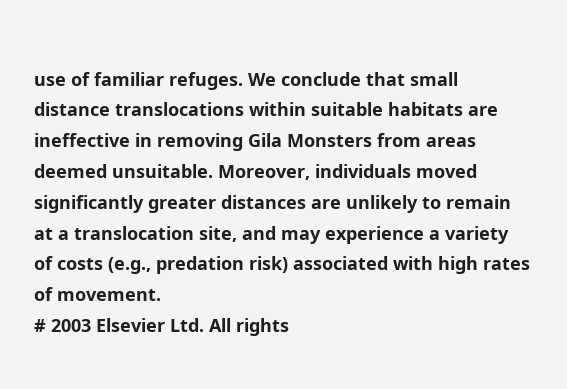use of familiar refuges. We conclude that small distance translocations within suitable habitats are ineffective in removing Gila Monsters from areas deemed unsuitable. Moreover, individuals moved significantly greater distances are unlikely to remain at a translocation site, and may experience a variety of costs (e.g., predation risk) associated with high rates of movement.
# 2003 Elsevier Ltd. All rights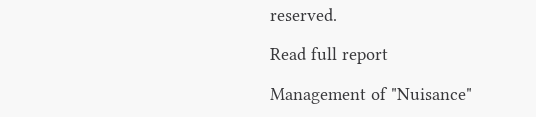reserved.

Read full report

Management of "Nuisance"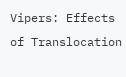Vipers: Effects of Translocation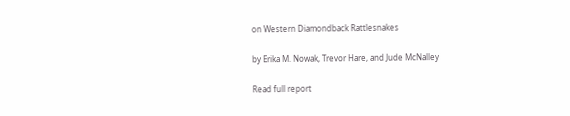on Western Diamondback Rattlesnakes

by Erika M. Nowak, Trevor Hare, and Jude McNalley

Read full report